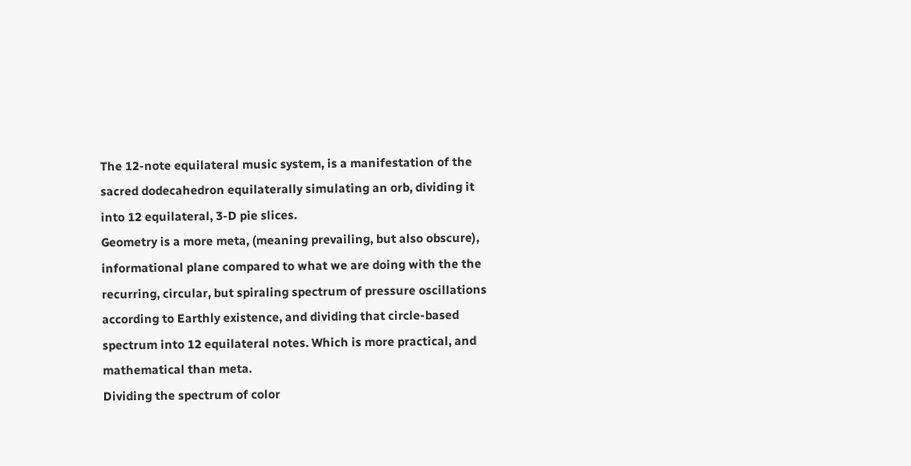The 12-note equilateral music system, is a manifestation of the sacred dodecahedron equilaterally simulating an orb, dividing it into 12 equilateral, 3-D pie slices.
Geometry is a more meta, (meaning prevailing, but also obscure), informational plane compared to what we are doing with the the recurring, circular, but spiraling spectrum of pressure oscillations according to Earthly existence, and dividing that circle-based spectrum into 12 equilateral notes. Which is more practical, and mathematical than meta.
Dividing the spectrum of color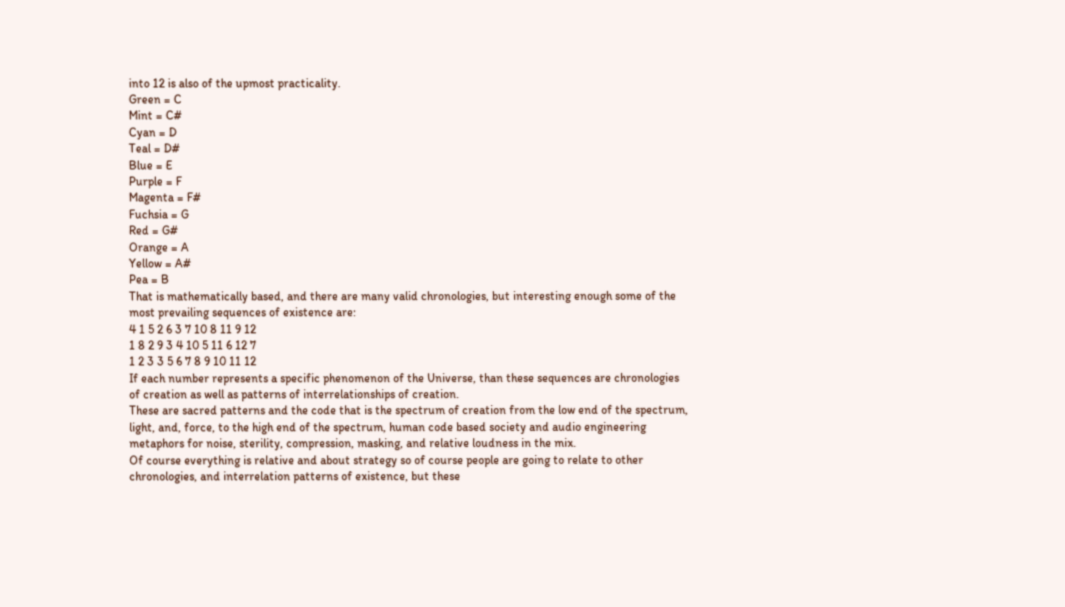into 12 is also of the upmost practicality.
Green = C
Mint = C#
Cyan = D
Teal = D#
Blue = E
Purple = F
Magenta = F#
Fuchsia = G
Red = G#
Orange = A
Yellow = A#
Pea = B
That is mathematically based, and there are many valid chronologies, but interesting enough some of the most prevailing sequences of existence are:
4 1 5 2 6 3 7 10 8 11 9 12
1 8 2 9 3 4 10 5 11 6 12 7
1 2 3 3 5 6 7 8 9 10 11 12
If each number represents a specific phenomenon of the Universe, than these sequences are chronologies of creation as well as patterns of interrelationships of creation.
These are sacred patterns and the code that is the spectrum of creation from the low end of the spectrum, light, and, force, to the high end of the spectrum, human code based society and audio engineering metaphors for noise, sterility, compression, masking, and relative loudness in the mix.
Of course everything is relative and about strategy so of course people are going to relate to other chronologies, and interrelation patterns of existence, but these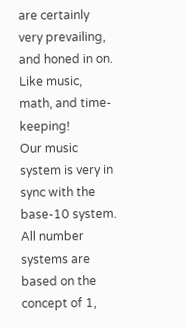are certainly very prevailing, and honed in on.
Like music, math, and time-keeping!
Our music system is very in sync with the base-10 system.
All number systems are based on the concept of 1,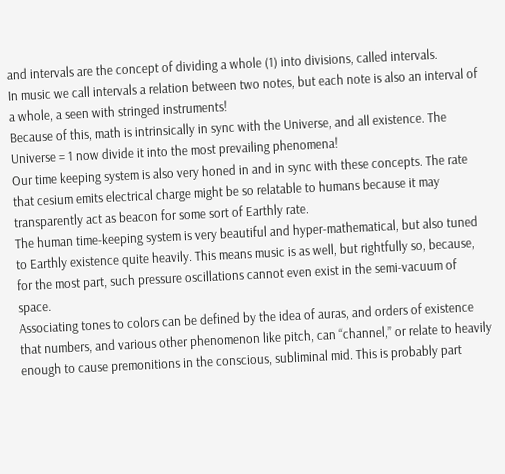and intervals are the concept of dividing a whole (1) into divisions, called intervals.
In music we call intervals a relation between two notes, but each note is also an interval of a whole, a seen with stringed instruments!
Because of this, math is intrinsically in sync with the Universe, and all existence. The Universe = 1 now divide it into the most prevailing phenomena!
Our time keeping system is also very honed in and in sync with these concepts. The rate that cesium emits electrical charge might be so relatable to humans because it may transparently act as beacon for some sort of Earthly rate.
The human time-keeping system is very beautiful and hyper-mathematical, but also tuned to Earthly existence quite heavily. This means music is as well, but rightfully so, because, for the most part, such pressure oscillations cannot even exist in the semi-vacuum of space.
Associating tones to colors can be defined by the idea of auras, and orders of existence that numbers, and various other phenomenon like pitch, can “channel,” or relate to heavily enough to cause premonitions in the conscious, subliminal mid. This is probably part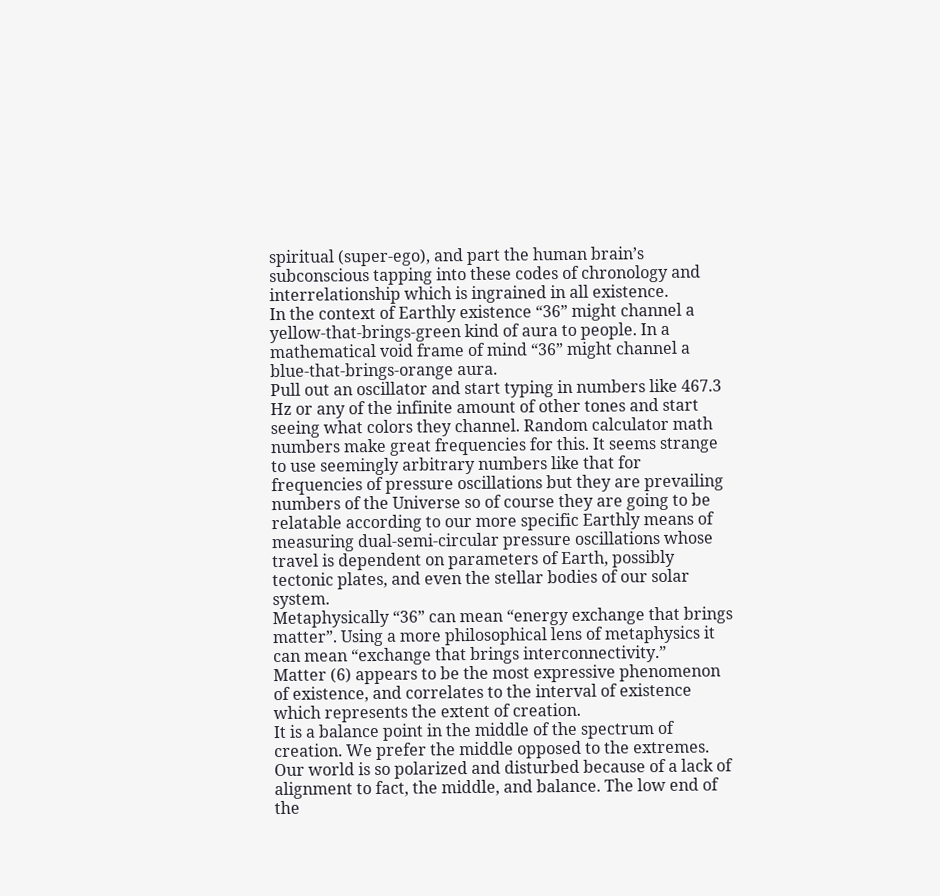spiritual (super-ego), and part the human brain’s subconscious tapping into these codes of chronology and interrelationship which is ingrained in all existence.
In the context of Earthly existence “36” might channel a yellow-that-brings-green kind of aura to people. In a mathematical void frame of mind “36” might channel a blue-that-brings-orange aura.
Pull out an oscillator and start typing in numbers like 467.3 Hz or any of the infinite amount of other tones and start seeing what colors they channel. Random calculator math numbers make great frequencies for this. It seems strange to use seemingly arbitrary numbers like that for frequencies of pressure oscillations but they are prevailing numbers of the Universe so of course they are going to be relatable according to our more specific Earthly means of measuring dual-semi-circular pressure oscillations whose travel is dependent on parameters of Earth, possibly tectonic plates, and even the stellar bodies of our solar system.
Metaphysically “36” can mean “energy exchange that brings matter”. Using a more philosophical lens of metaphysics it can mean “exchange that brings interconnectivity.”
Matter (6) appears to be the most expressive phenomenon of existence, and correlates to the interval of existence which represents the extent of creation.
It is a balance point in the middle of the spectrum of creation. We prefer the middle opposed to the extremes. Our world is so polarized and disturbed because of a lack of alignment to fact, the middle, and balance. The low end of the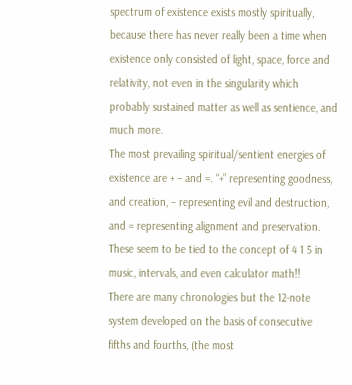spectrum of existence exists mostly spiritually, because there has never really been a time when existence only consisted of light, space, force and relativity, not even in the singularity which probably sustained matter as well as sentience, and much more.
The most prevailing spiritual/sentient energies of existence are + – and =. “+” representing goodness, and creation, – representing evil and destruction, and = representing alignment and preservation.
These seem to be tied to the concept of 4 1 5 in music, intervals, and even calculator math!!
There are many chronologies but the 12-note system developed on the basis of consecutive fifths and fourths, (the most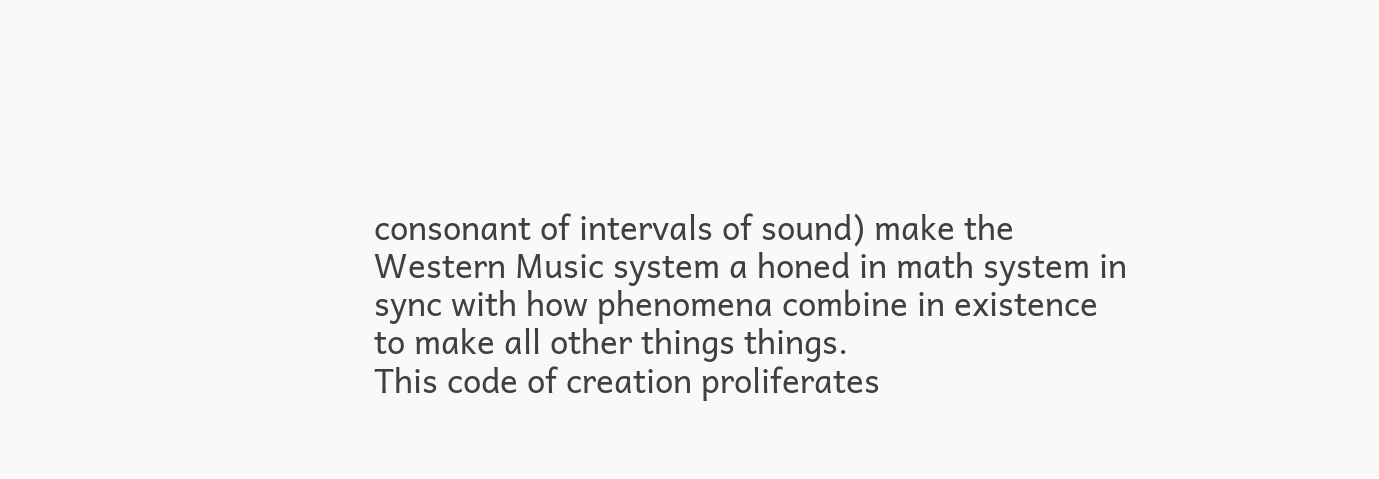consonant of intervals of sound) make the Western Music system a honed in math system in sync with how phenomena combine in existence to make all other things things.
This code of creation proliferates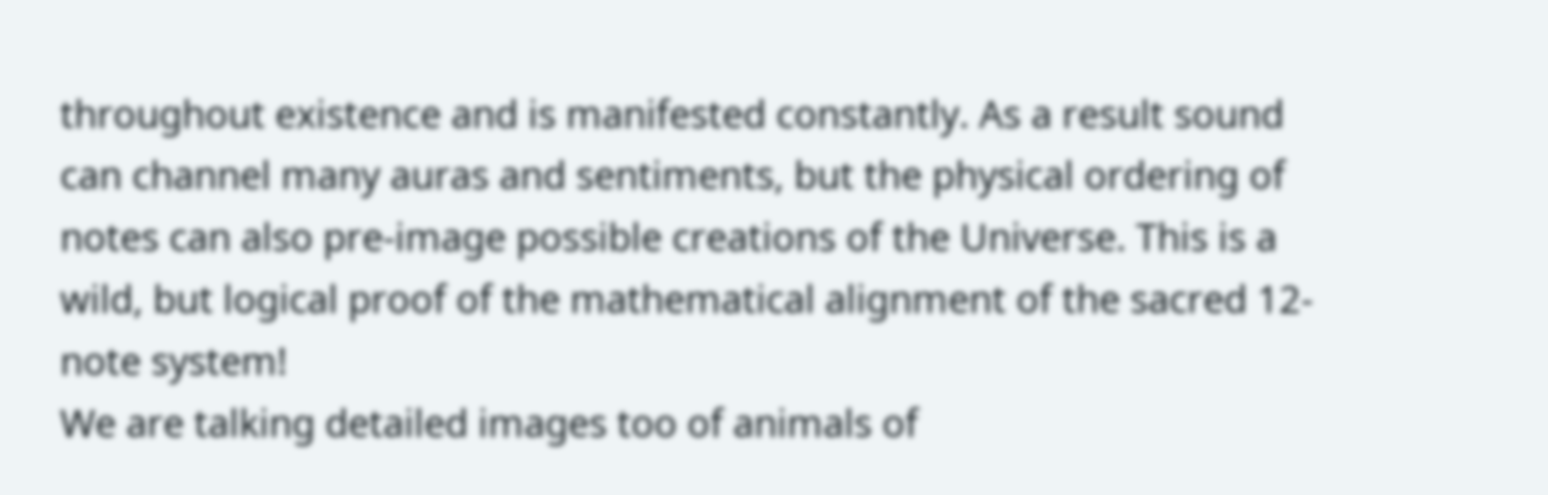throughout existence and is manifested constantly. As a result sound can channel many auras and sentiments, but the physical ordering of notes can also pre-image possible creations of the Universe. This is a wild, but logical proof of the mathematical alignment of the sacred 12-note system!
We are talking detailed images too of animals of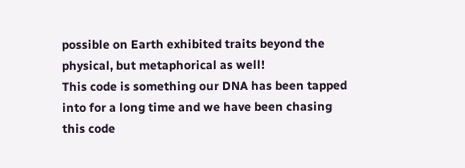possible on Earth exhibited traits beyond the physical, but metaphorical as well!
This code is something our DNA has been tapped into for a long time and we have been chasing this code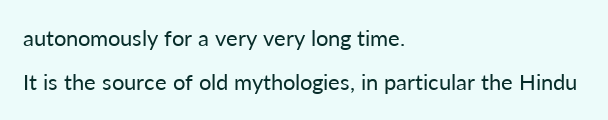autonomously for a very very long time.
It is the source of old mythologies, in particular the Hindu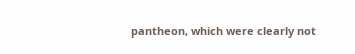pantheon, which were clearly not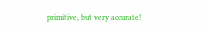primitive, but very accurate!